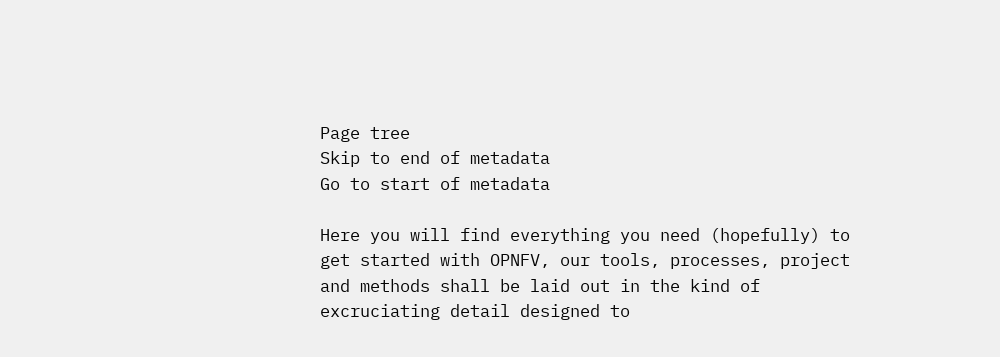Page tree
Skip to end of metadata
Go to start of metadata

Here you will find everything you need (hopefully) to get started with OPNFV, our tools, processes, project and methods shall be laid out in the kind of excruciating detail designed to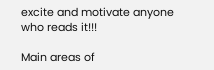excite and motivate anyone who reads it!!!

Main areas of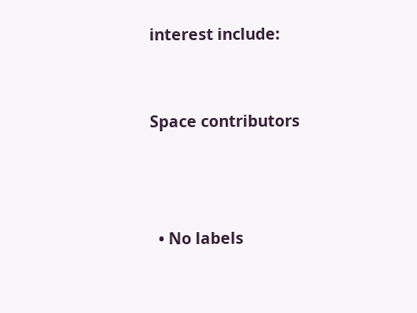interest include:


Space contributors



  • No labels